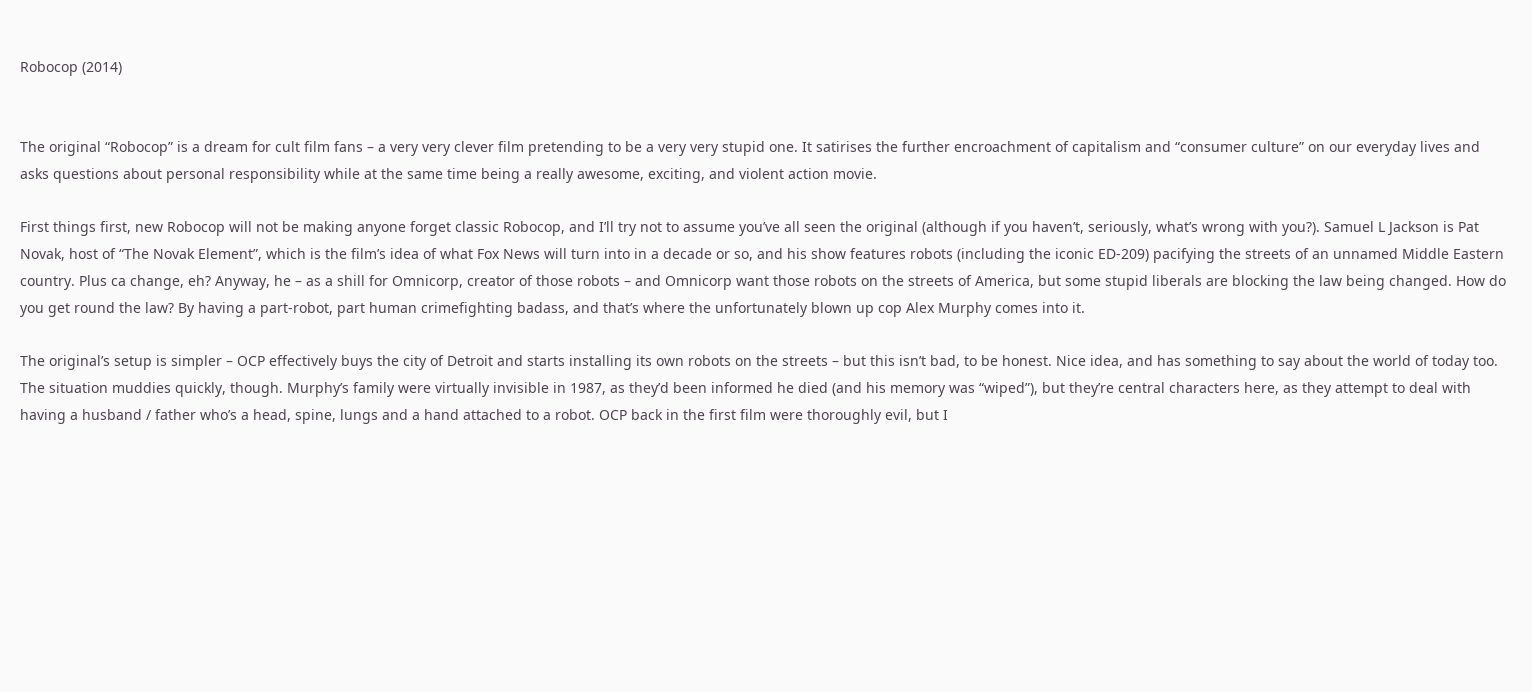Robocop (2014)


The original “Robocop” is a dream for cult film fans – a very very clever film pretending to be a very very stupid one. It satirises the further encroachment of capitalism and “consumer culture” on our everyday lives and asks questions about personal responsibility while at the same time being a really awesome, exciting, and violent action movie.

First things first, new Robocop will not be making anyone forget classic Robocop, and I’ll try not to assume you’ve all seen the original (although if you haven’t, seriously, what’s wrong with you?). Samuel L Jackson is Pat Novak, host of “The Novak Element”, which is the film’s idea of what Fox News will turn into in a decade or so, and his show features robots (including the iconic ED-209) pacifying the streets of an unnamed Middle Eastern country. Plus ca change, eh? Anyway, he – as a shill for Omnicorp, creator of those robots – and Omnicorp want those robots on the streets of America, but some stupid liberals are blocking the law being changed. How do you get round the law? By having a part-robot, part human crimefighting badass, and that’s where the unfortunately blown up cop Alex Murphy comes into it.

The original’s setup is simpler – OCP effectively buys the city of Detroit and starts installing its own robots on the streets – but this isn’t bad, to be honest. Nice idea, and has something to say about the world of today too. The situation muddies quickly, though. Murphy’s family were virtually invisible in 1987, as they’d been informed he died (and his memory was “wiped”), but they’re central characters here, as they attempt to deal with having a husband / father who’s a head, spine, lungs and a hand attached to a robot. OCP back in the first film were thoroughly evil, but I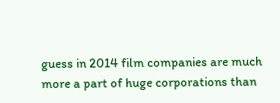guess in 2014 film companies are much more a part of huge corporations than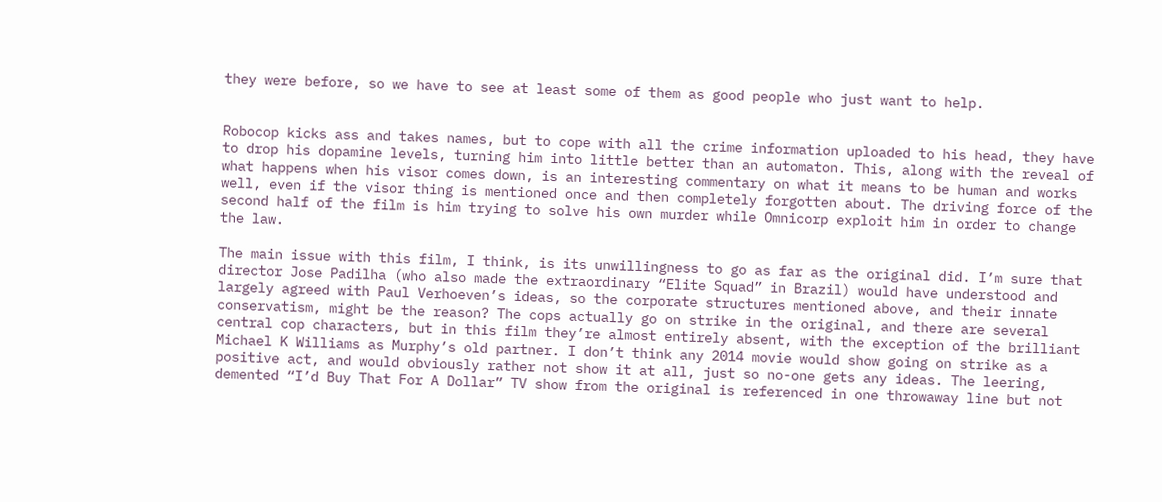they were before, so we have to see at least some of them as good people who just want to help.


Robocop kicks ass and takes names, but to cope with all the crime information uploaded to his head, they have to drop his dopamine levels, turning him into little better than an automaton. This, along with the reveal of what happens when his visor comes down, is an interesting commentary on what it means to be human and works well, even if the visor thing is mentioned once and then completely forgotten about. The driving force of the second half of the film is him trying to solve his own murder while Omnicorp exploit him in order to change the law.

The main issue with this film, I think, is its unwillingness to go as far as the original did. I’m sure that director Jose Padilha (who also made the extraordinary “Elite Squad” in Brazil) would have understood and largely agreed with Paul Verhoeven’s ideas, so the corporate structures mentioned above, and their innate conservatism, might be the reason? The cops actually go on strike in the original, and there are several central cop characters, but in this film they’re almost entirely absent, with the exception of the brilliant Michael K Williams as Murphy’s old partner. I don’t think any 2014 movie would show going on strike as a positive act, and would obviously rather not show it at all, just so no-one gets any ideas. The leering, demented “I’d Buy That For A Dollar” TV show from the original is referenced in one throwaway line but not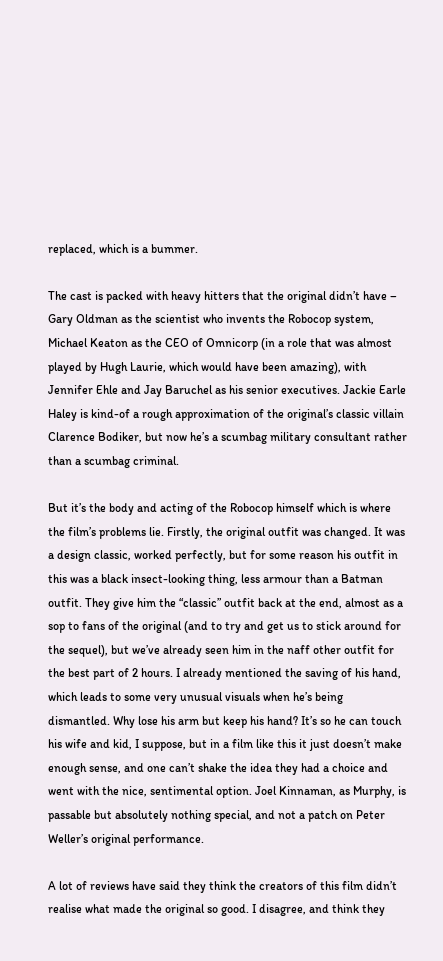replaced, which is a bummer.

The cast is packed with heavy hitters that the original didn’t have – Gary Oldman as the scientist who invents the Robocop system, Michael Keaton as the CEO of Omnicorp (in a role that was almost played by Hugh Laurie, which would have been amazing), with Jennifer Ehle and Jay Baruchel as his senior executives. Jackie Earle Haley is kind-of a rough approximation of the original’s classic villain Clarence Bodiker, but now he’s a scumbag military consultant rather than a scumbag criminal.

But it’s the body and acting of the Robocop himself which is where the film’s problems lie. Firstly, the original outfit was changed. It was a design classic, worked perfectly, but for some reason his outfit in this was a black insect-looking thing, less armour than a Batman outfit. They give him the “classic” outfit back at the end, almost as a sop to fans of the original (and to try and get us to stick around for the sequel), but we’ve already seen him in the naff other outfit for the best part of 2 hours. I already mentioned the saving of his hand, which leads to some very unusual visuals when he’s being dismantled. Why lose his arm but keep his hand? It’s so he can touch his wife and kid, I suppose, but in a film like this it just doesn’t make enough sense, and one can’t shake the idea they had a choice and went with the nice, sentimental option. Joel Kinnaman, as Murphy, is passable but absolutely nothing special, and not a patch on Peter Weller’s original performance.

A lot of reviews have said they think the creators of this film didn’t realise what made the original so good. I disagree, and think they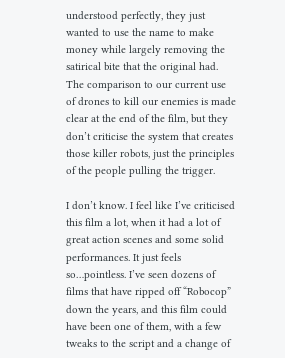understood perfectly, they just wanted to use the name to make money while largely removing the satirical bite that the original had. The comparison to our current use of drones to kill our enemies is made clear at the end of the film, but they don’t criticise the system that creates those killer robots, just the principles of the people pulling the trigger.

I don’t know. I feel like I’ve criticised this film a lot, when it had a lot of great action scenes and some solid performances. It just feels so…pointless. I’ve seen dozens of films that have ripped off “Robocop” down the years, and this film could have been one of them, with a few tweaks to the script and a change of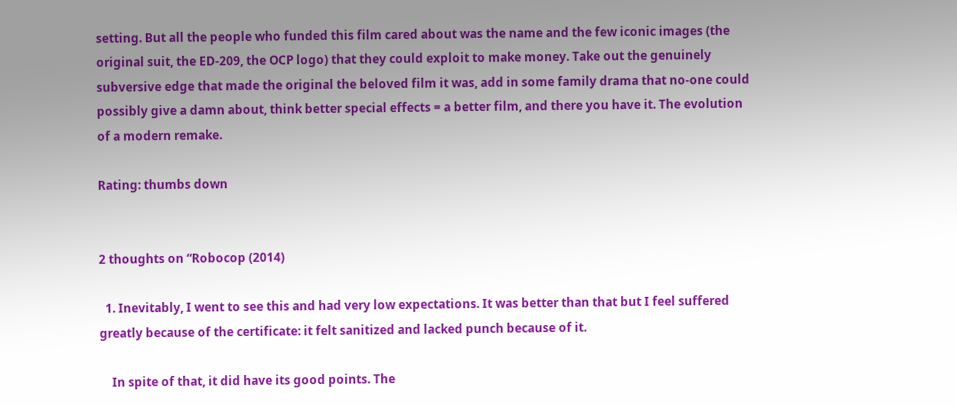setting. But all the people who funded this film cared about was the name and the few iconic images (the original suit, the ED-209, the OCP logo) that they could exploit to make money. Take out the genuinely subversive edge that made the original the beloved film it was, add in some family drama that no-one could possibly give a damn about, think better special effects = a better film, and there you have it. The evolution of a modern remake.

Rating: thumbs down


2 thoughts on “Robocop (2014)

  1. Inevitably, I went to see this and had very low expectations. It was better than that but I feel suffered greatly because of the certificate: it felt sanitized and lacked punch because of it.

    In spite of that, it did have its good points. The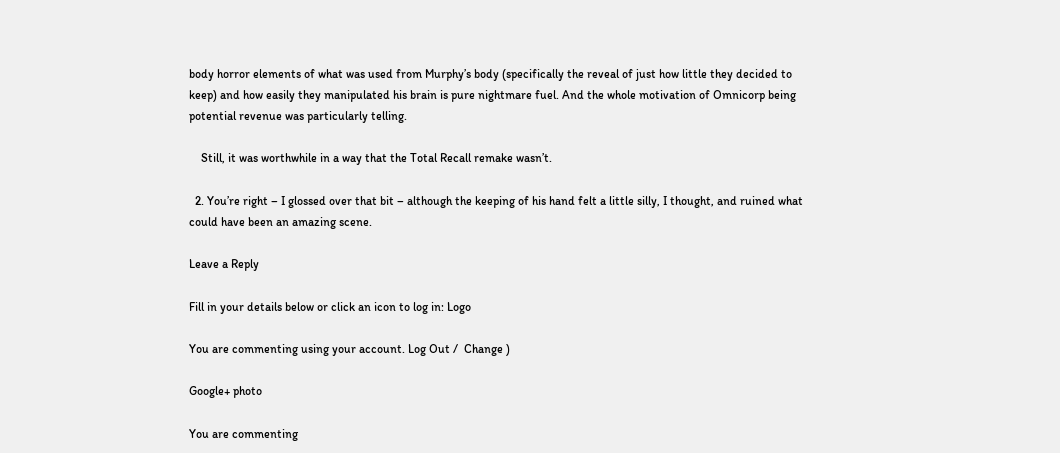body horror elements of what was used from Murphy’s body (specifically the reveal of just how little they decided to keep) and how easily they manipulated his brain is pure nightmare fuel. And the whole motivation of Omnicorp being potential revenue was particularly telling.

    Still, it was worthwhile in a way that the Total Recall remake wasn’t.

  2. You’re right – I glossed over that bit – although the keeping of his hand felt a little silly, I thought, and ruined what could have been an amazing scene.

Leave a Reply

Fill in your details below or click an icon to log in: Logo

You are commenting using your account. Log Out /  Change )

Google+ photo

You are commenting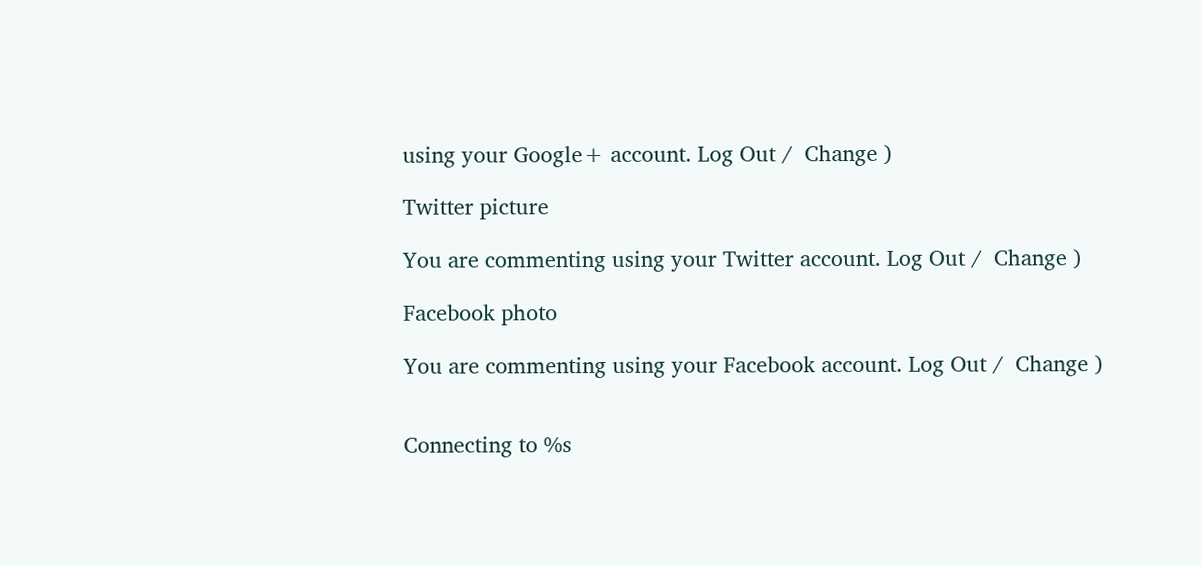using your Google+ account. Log Out /  Change )

Twitter picture

You are commenting using your Twitter account. Log Out /  Change )

Facebook photo

You are commenting using your Facebook account. Log Out /  Change )


Connecting to %s